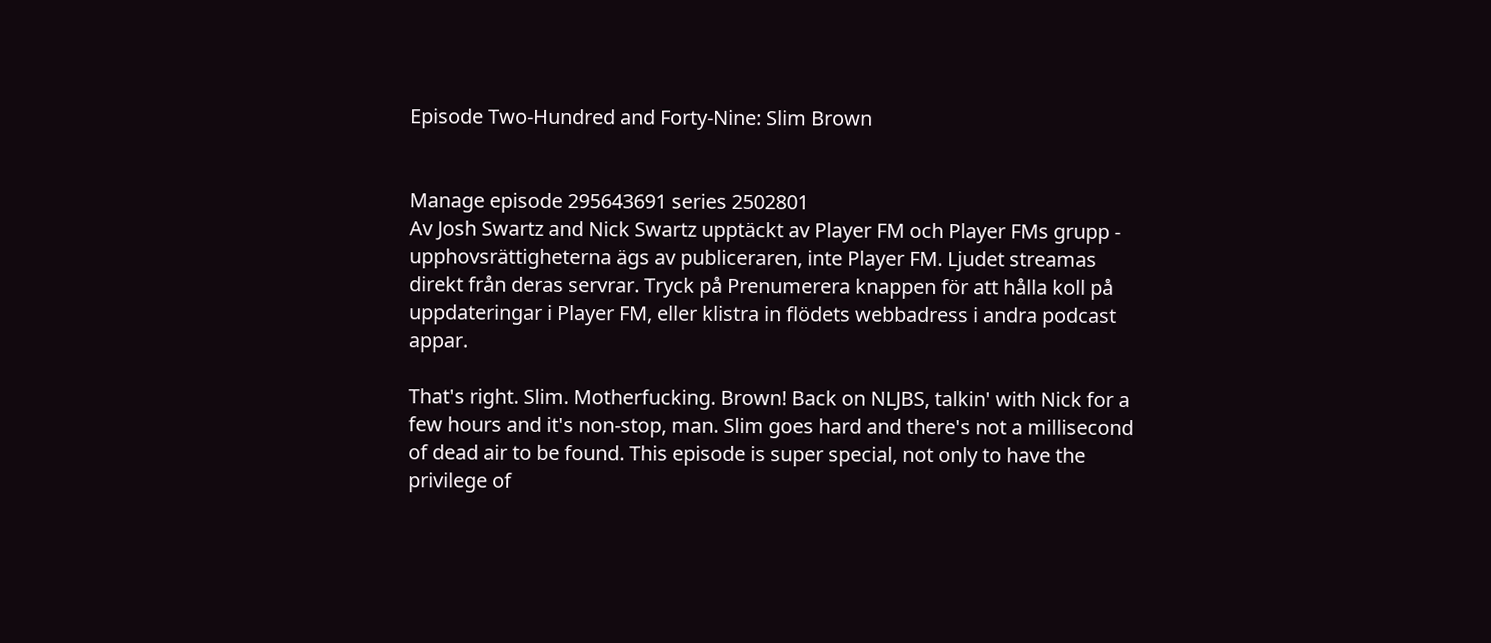Episode Two-Hundred and Forty-Nine: Slim Brown


Manage episode 295643691 series 2502801
Av Josh Swartz and Nick Swartz upptäckt av Player FM och Player FMs grupp - upphovsrättigheterna ägs av publiceraren, inte Player FM. Ljudet streamas direkt från deras servrar. Tryck på Prenumerera knappen för att hålla koll på uppdateringar i Player FM, eller klistra in flödets webbadress i andra podcast appar.

That's right. Slim. Motherfucking. Brown! Back on NLJBS, talkin' with Nick for a few hours and it's non-stop, man. Slim goes hard and there's not a millisecond of dead air to be found. This episode is super special, not only to have the privilege of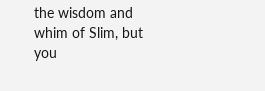the wisdom and whim of Slim, but you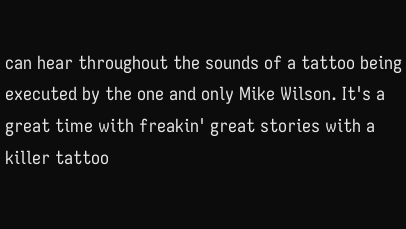can hear throughout the sounds of a tattoo being executed by the one and only Mike Wilson. It's a great time with freakin' great stories with a killer tattoo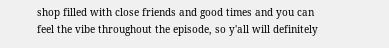shop filled with close friends and good times and you can feel the vibe throughout the episode, so y'all will definitely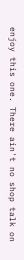enjoy this one. There ain't no shop talk on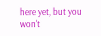here yet, but you won't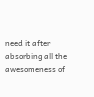need it after absorbing all the awesomeness of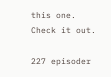this one. Check it out.

227 episoder